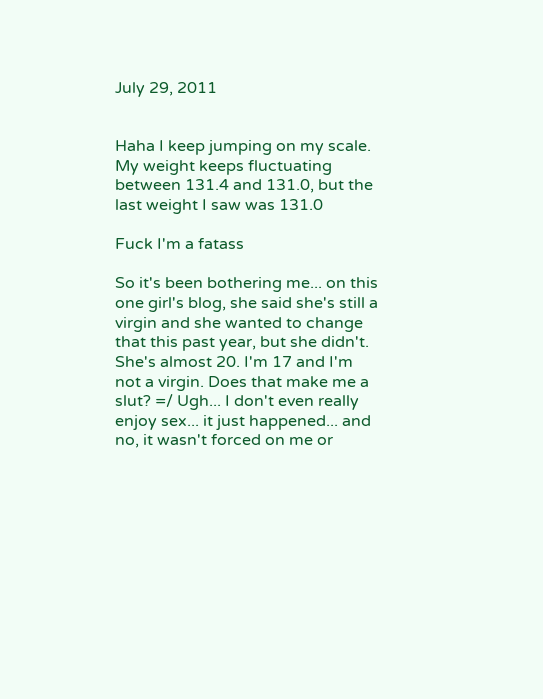July 29, 2011


Haha I keep jumping on my scale. My weight keeps fluctuating between 131.4 and 131.0, but the last weight I saw was 131.0

Fuck I'm a fatass

So it's been bothering me... on this one girl's blog, she said she's still a virgin and she wanted to change that this past year, but she didn't. She's almost 20. I'm 17 and I'm not a virgin. Does that make me a slut? =/ Ugh... I don't even really enjoy sex... it just happened... and no, it wasn't forced on me or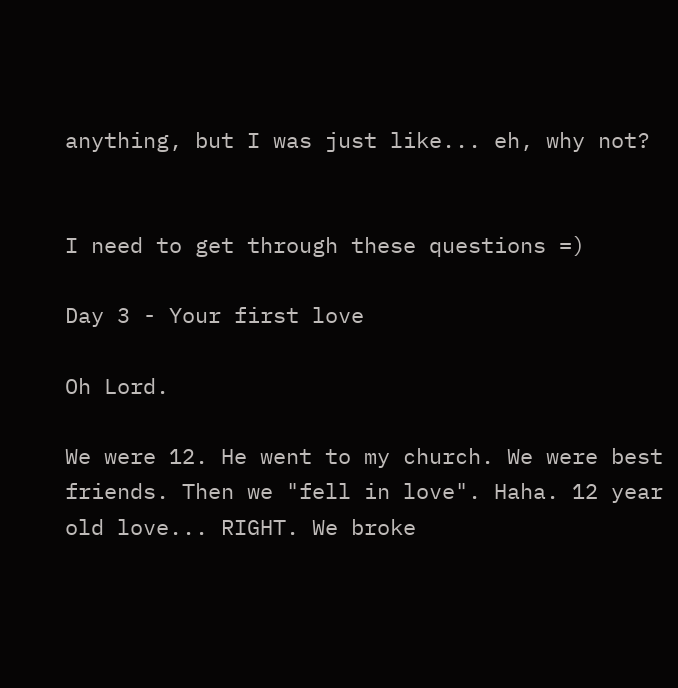anything, but I was just like... eh, why not?


I need to get through these questions =)

Day 3 - Your first love

Oh Lord.

We were 12. He went to my church. We were best friends. Then we "fell in love". Haha. 12 year old love... RIGHT. We broke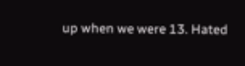up when we were 13. Hated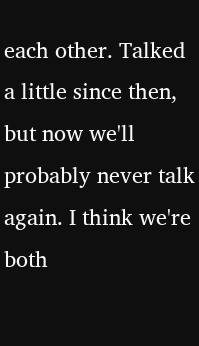each other. Talked a little since then, but now we'll probably never talk again. I think we're both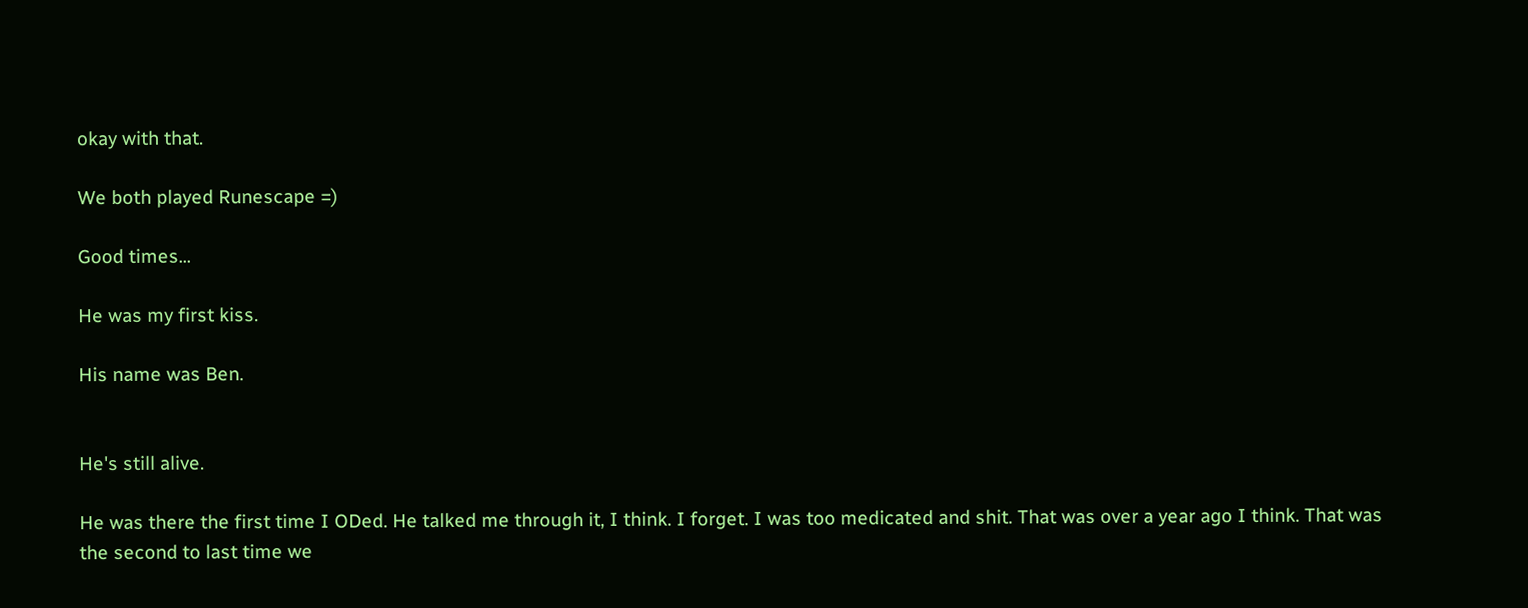okay with that.

We both played Runescape =)

Good times...

He was my first kiss.

His name was Ben.


He's still alive.

He was there the first time I ODed. He talked me through it, I think. I forget. I was too medicated and shit. That was over a year ago I think. That was the second to last time we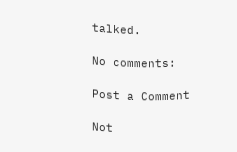talked.

No comments:

Post a Comment

Not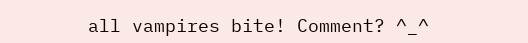all vampires bite! Comment? ^_^